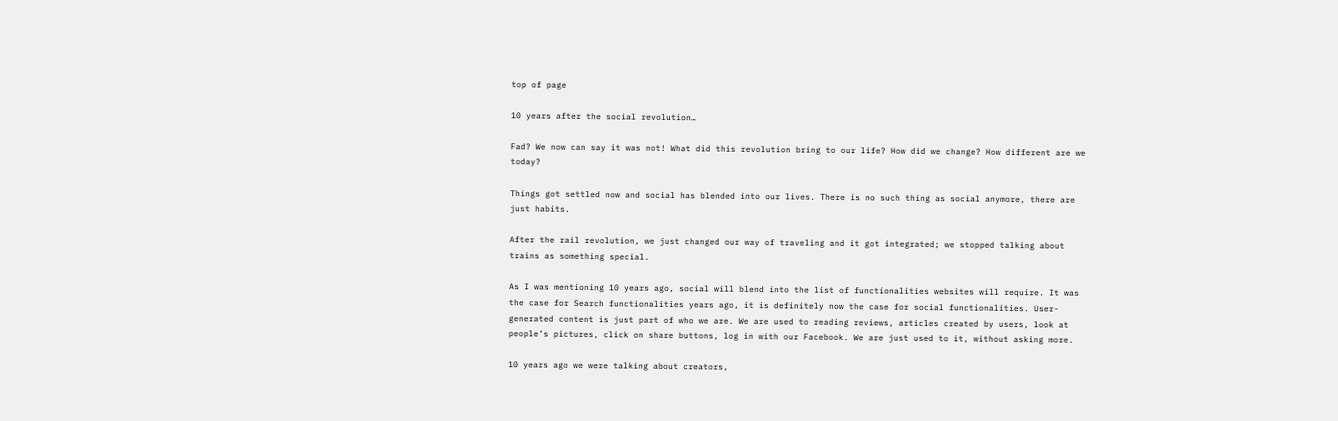top of page

10 years after the social revolution…

Fad? We now can say it was not! What did this revolution bring to our life? How did we change? How different are we today?

Things got settled now and social has blended into our lives. There is no such thing as social anymore, there are just habits.

After the rail revolution, we just changed our way of traveling and it got integrated; we stopped talking about trains as something special.

As I was mentioning 10 years ago, social will blend into the list of functionalities websites will require. It was the case for Search functionalities years ago, it is definitely now the case for social functionalities. User-generated content is just part of who we are. We are used to reading reviews, articles created by users, look at people’s pictures, click on share buttons, log in with our Facebook. We are just used to it, without asking more.

10 years ago we were talking about creators,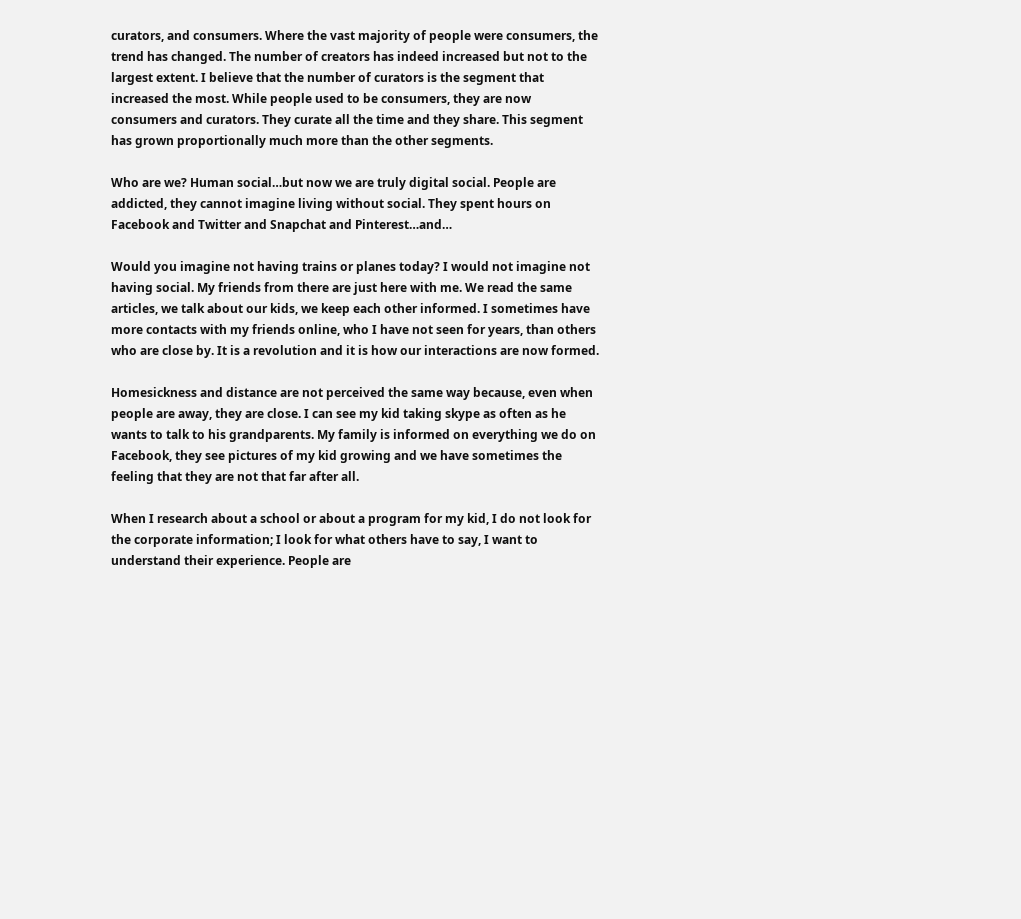curators, and consumers. Where the vast majority of people were consumers, the trend has changed. The number of creators has indeed increased but not to the largest extent. I believe that the number of curators is the segment that increased the most. While people used to be consumers, they are now consumers and curators. They curate all the time and they share. This segment has grown proportionally much more than the other segments.

Who are we? Human social…but now we are truly digital social. People are addicted, they cannot imagine living without social. They spent hours on Facebook and Twitter and Snapchat and Pinterest…and…

Would you imagine not having trains or planes today? I would not imagine not having social. My friends from there are just here with me. We read the same articles, we talk about our kids, we keep each other informed. I sometimes have more contacts with my friends online, who I have not seen for years, than others who are close by. It is a revolution and it is how our interactions are now formed.

Homesickness and distance are not perceived the same way because, even when people are away, they are close. I can see my kid taking skype as often as he wants to talk to his grandparents. My family is informed on everything we do on Facebook, they see pictures of my kid growing and we have sometimes the feeling that they are not that far after all.

When I research about a school or about a program for my kid, I do not look for the corporate information; I look for what others have to say, I want to understand their experience. People are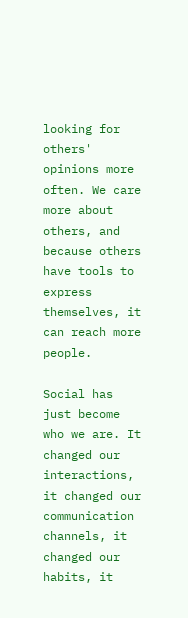looking for others' opinions more often. We care more about others, and because others have tools to express themselves, it can reach more people.

Social has just become who we are. It changed our interactions, it changed our communication channels, it changed our habits, it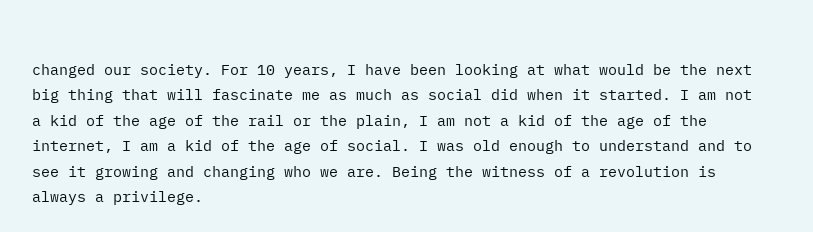changed our society. For 10 years, I have been looking at what would be the next big thing that will fascinate me as much as social did when it started. I am not a kid of the age of the rail or the plain, I am not a kid of the age of the internet, I am a kid of the age of social. I was old enough to understand and to see it growing and changing who we are. Being the witness of a revolution is always a privilege.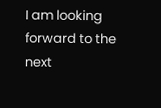I am looking forward to the next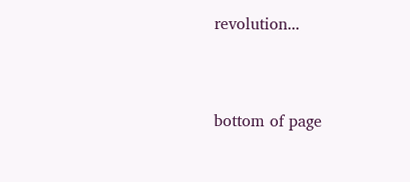revolution...


bottom of page